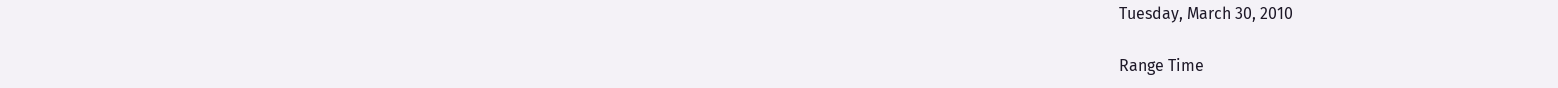Tuesday, March 30, 2010

Range Time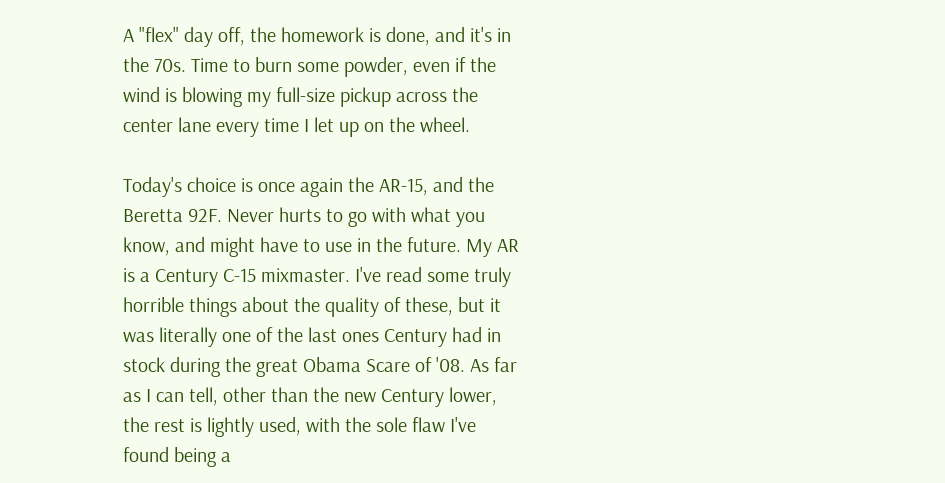A "flex" day off, the homework is done, and it's in the 70s. Time to burn some powder, even if the wind is blowing my full-size pickup across the center lane every time I let up on the wheel.

Today's choice is once again the AR-15, and the Beretta 92F. Never hurts to go with what you know, and might have to use in the future. My AR is a Century C-15 mixmaster. I've read some truly horrible things about the quality of these, but it was literally one of the last ones Century had in stock during the great Obama Scare of '08. As far as I can tell, other than the new Century lower, the rest is lightly used, with the sole flaw I've found being a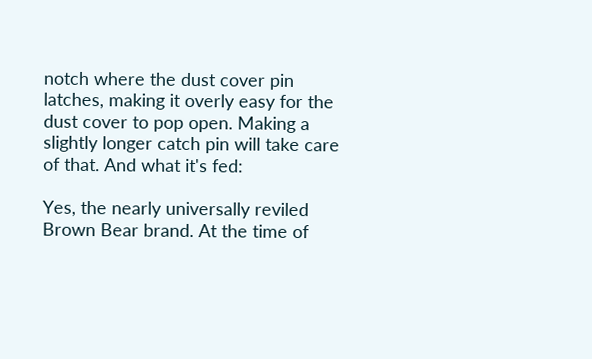notch where the dust cover pin latches, making it overly easy for the dust cover to pop open. Making a slightly longer catch pin will take care of that. And what it's fed:

Yes, the nearly universally reviled Brown Bear brand. At the time of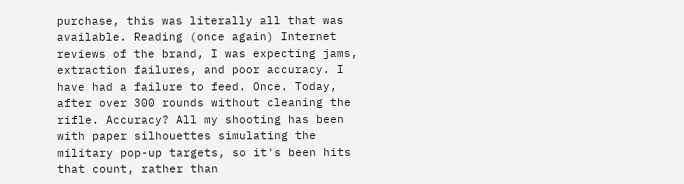purchase, this was literally all that was available. Reading (once again) Internet reviews of the brand, I was expecting jams, extraction failures, and poor accuracy. I have had a failure to feed. Once. Today, after over 300 rounds without cleaning the rifle. Accuracy? All my shooting has been with paper silhouettes simulating the military pop-up targets, so it's been hits that count, rather than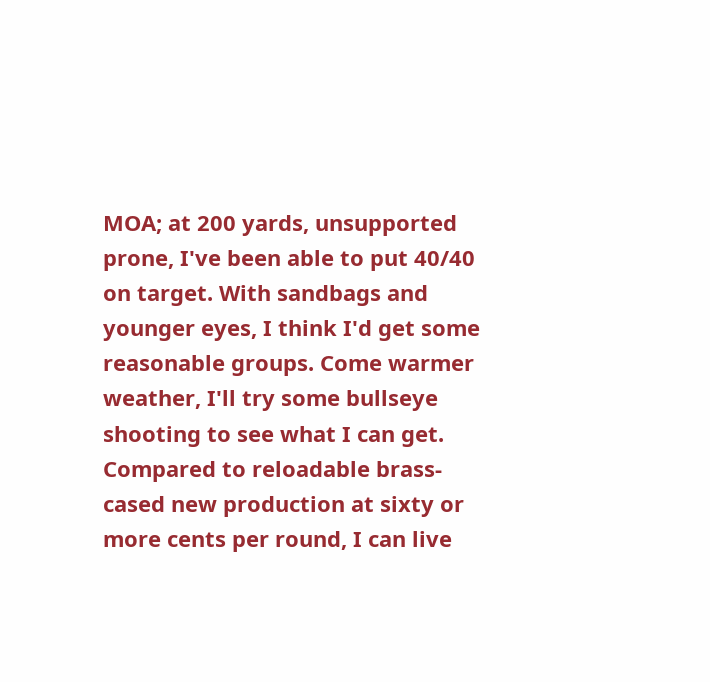MOA; at 200 yards, unsupported prone, I've been able to put 40/40 on target. With sandbags and younger eyes, I think I'd get some reasonable groups. Come warmer weather, I'll try some bullseye shooting to see what I can get. Compared to reloadable brass-cased new production at sixty or more cents per round, I can live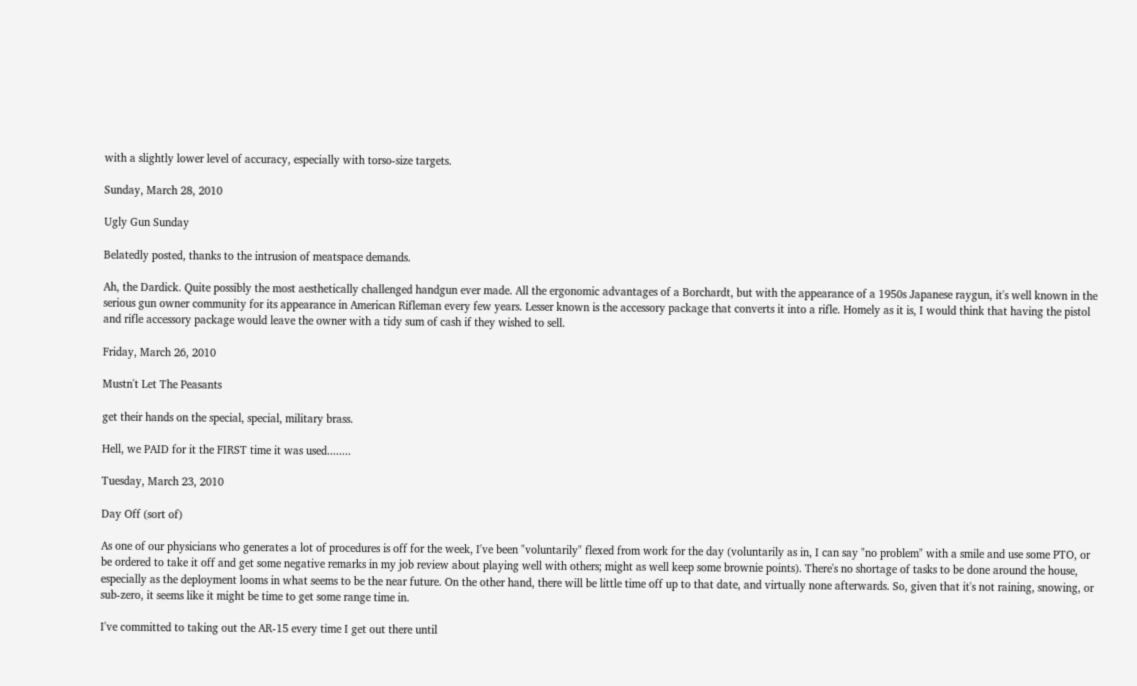with a slightly lower level of accuracy, especially with torso-size targets.

Sunday, March 28, 2010

Ugly Gun Sunday

Belatedly posted, thanks to the intrusion of meatspace demands.

Ah, the Dardick. Quite possibly the most aesthetically challenged handgun ever made. All the ergonomic advantages of a Borchardt, but with the appearance of a 1950s Japanese raygun, it's well known in the serious gun owner community for its appearance in American Rifleman every few years. Lesser known is the accessory package that converts it into a rifle. Homely as it is, I would think that having the pistol and rifle accessory package would leave the owner with a tidy sum of cash if they wished to sell.

Friday, March 26, 2010

Mustn't Let The Peasants

get their hands on the special, special, military brass.

Hell, we PAID for it the FIRST time it was used........

Tuesday, March 23, 2010

Day Off (sort of)

As one of our physicians who generates a lot of procedures is off for the week, I've been "voluntarily" flexed from work for the day (voluntarily as in, I can say "no problem" with a smile and use some PTO, or be ordered to take it off and get some negative remarks in my job review about playing well with others; might as well keep some brownie points). There's no shortage of tasks to be done around the house, especially as the deployment looms in what seems to be the near future. On the other hand, there will be little time off up to that date, and virtually none afterwards. So, given that it's not raining, snowing, or sub-zero, it seems like it might be time to get some range time in.

I've committed to taking out the AR-15 every time I get out there until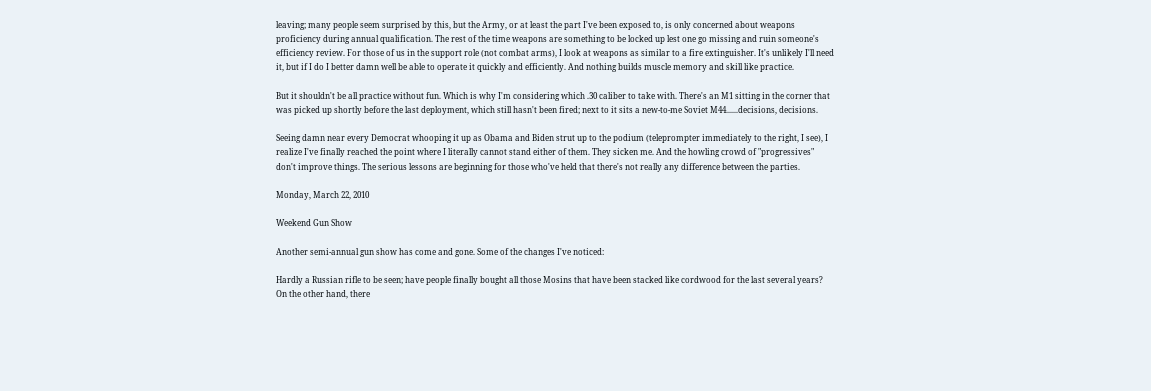leaving; many people seem surprised by this, but the Army, or at least the part I've been exposed to, is only concerned about weapons proficiency during annual qualification. The rest of the time weapons are something to be locked up lest one go missing and ruin someone's efficiency review. For those of us in the support role (not combat arms), I look at weapons as similar to a fire extinguisher. It's unlikely I'll need it, but if I do I better damn well be able to operate it quickly and efficiently. And nothing builds muscle memory and skill like practice.

But it shouldn't be all practice without fun. Which is why I'm considering which .30 caliber to take with. There's an M1 sitting in the corner that was picked up shortly before the last deployment, which still hasn't been fired; next to it sits a new-to-me Soviet M44......decisions, decisions.

Seeing damn near every Democrat whooping it up as Obama and Biden strut up to the podium (teleprompter immediately to the right, I see), I realize I've finally reached the point where I literally cannot stand either of them. They sicken me. And the howling crowd of "progressives" don't improve things. The serious lessons are beginning for those who've held that there's not really any difference between the parties.

Monday, March 22, 2010

Weekend Gun Show

Another semi-annual gun show has come and gone. Some of the changes I've noticed:

Hardly a Russian rifle to be seen; have people finally bought all those Mosins that have been stacked like cordwood for the last several years? On the other hand, there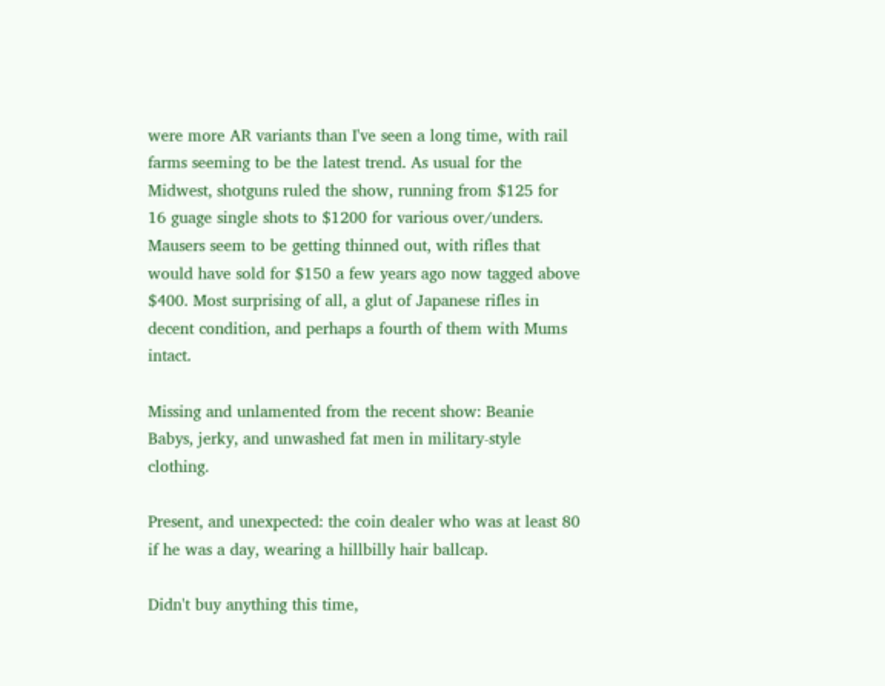were more AR variants than I've seen a long time, with rail farms seeming to be the latest trend. As usual for the Midwest, shotguns ruled the show, running from $125 for 16 guage single shots to $1200 for various over/unders. Mausers seem to be getting thinned out, with rifles that would have sold for $150 a few years ago now tagged above $400. Most surprising of all, a glut of Japanese rifles in decent condition, and perhaps a fourth of them with Mums intact.

Missing and unlamented from the recent show: Beanie Babys, jerky, and unwashed fat men in military-style clothing.

Present, and unexpected: the coin dealer who was at least 80 if he was a day, wearing a hillbilly hair ballcap.

Didn't buy anything this time,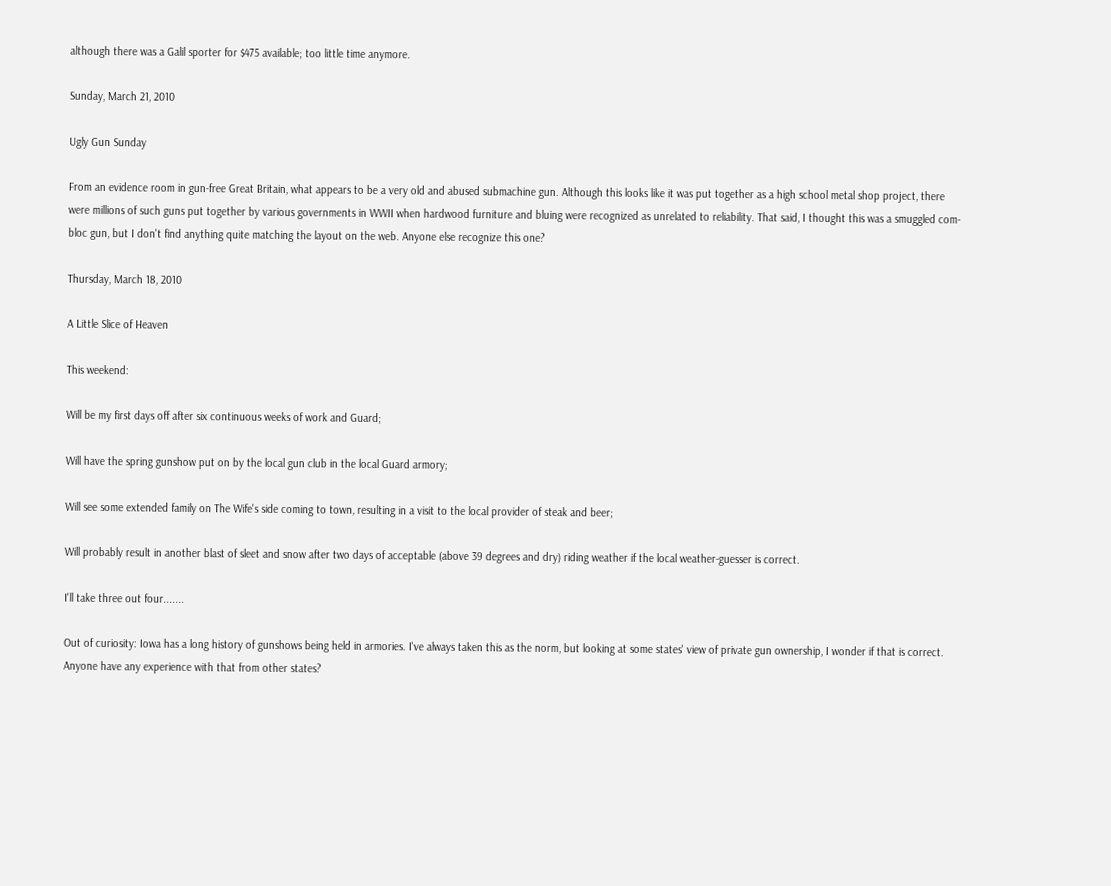although there was a Galil sporter for $475 available; too little time anymore.

Sunday, March 21, 2010

Ugly Gun Sunday

From an evidence room in gun-free Great Britain, what appears to be a very old and abused submachine gun. Although this looks like it was put together as a high school metal shop project, there were millions of such guns put together by various governments in WWII when hardwood furniture and bluing were recognized as unrelated to reliability. That said, I thought this was a smuggled com-bloc gun, but I don't find anything quite matching the layout on the web. Anyone else recognize this one?

Thursday, March 18, 2010

A Little Slice of Heaven

This weekend:

Will be my first days off after six continuous weeks of work and Guard;

Will have the spring gunshow put on by the local gun club in the local Guard armory;

Will see some extended family on The Wife's side coming to town, resulting in a visit to the local provider of steak and beer;

Will probably result in another blast of sleet and snow after two days of acceptable (above 39 degrees and dry) riding weather if the local weather-guesser is correct.

I'll take three out four.......

Out of curiosity: Iowa has a long history of gunshows being held in armories. I've always taken this as the norm, but looking at some states' view of private gun ownership, I wonder if that is correct. Anyone have any experience with that from other states?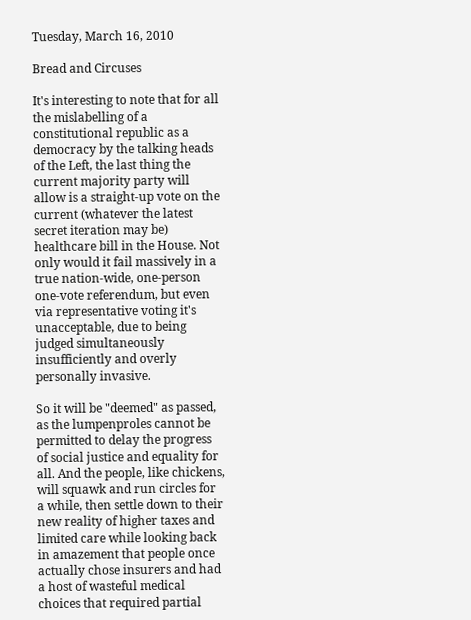Tuesday, March 16, 2010

Bread and Circuses

It's interesting to note that for all the mislabelling of a constitutional republic as a democracy by the talking heads of the Left, the last thing the current majority party will allow is a straight-up vote on the current (whatever the latest secret iteration may be) healthcare bill in the House. Not only would it fail massively in a true nation-wide, one-person one-vote referendum, but even via representative voting it's unacceptable, due to being judged simultaneously insufficiently and overly personally invasive.

So it will be "deemed" as passed, as the lumpenproles cannot be permitted to delay the progress of social justice and equality for all. And the people, like chickens, will squawk and run circles for a while, then settle down to their new reality of higher taxes and limited care while looking back in amazement that people once actually chose insurers and had a host of wasteful medical choices that required partial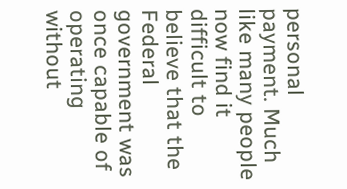personal payment. Much like many people now find it difficult to believe that the Federal government was once capable of operating without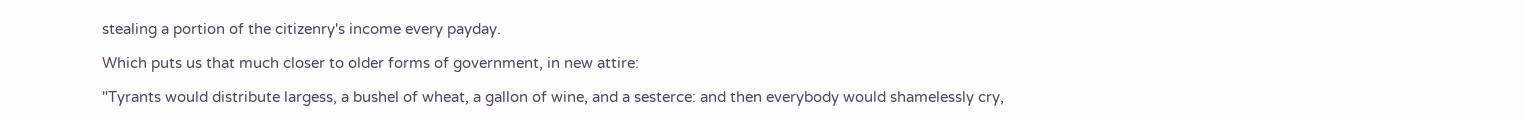stealing a portion of the citizenry's income every payday.

Which puts us that much closer to older forms of government, in new attire:

"Tyrants would distribute largess, a bushel of wheat, a gallon of wine, and a sesterce: and then everybody would shamelessly cry,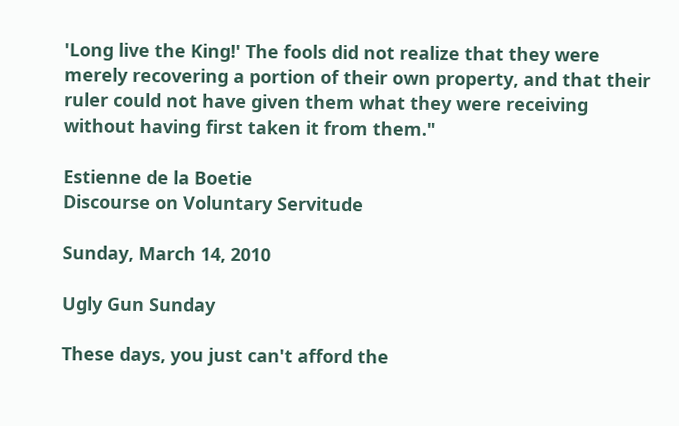'Long live the King!' The fools did not realize that they were merely recovering a portion of their own property, and that their ruler could not have given them what they were receiving without having first taken it from them."

Estienne de la Boetie
Discourse on Voluntary Servitude

Sunday, March 14, 2010

Ugly Gun Sunday

These days, you just can't afford the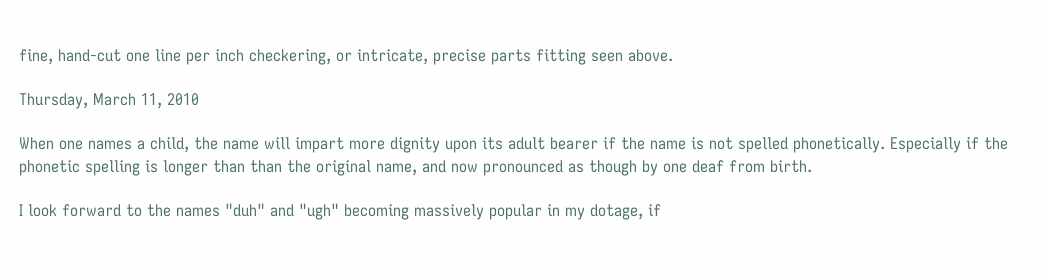fine, hand-cut one line per inch checkering, or intricate, precise parts fitting seen above.

Thursday, March 11, 2010

When one names a child, the name will impart more dignity upon its adult bearer if the name is not spelled phonetically. Especially if the phonetic spelling is longer than than the original name, and now pronounced as though by one deaf from birth.

I look forward to the names "duh" and "ugh" becoming massively popular in my dotage, if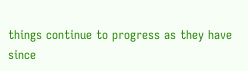things continue to progress as they have since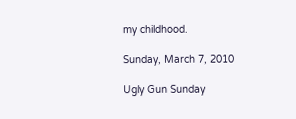my childhood.

Sunday, March 7, 2010

Ugly Gun Sunday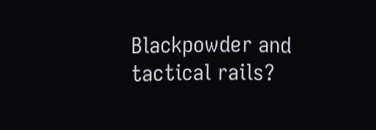Blackpowder and tactical rails?